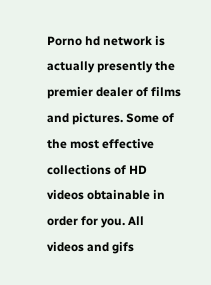Porno hd network is actually presently the premier dealer of films and pictures. Some of the most effective collections of HD videos obtainable in order for you. All videos and gifs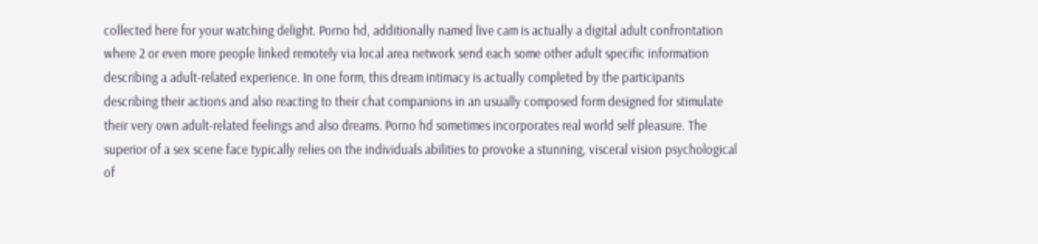collected here for your watching delight. Porno hd, additionally named live cam is actually a digital adult confrontation where 2 or even more people linked remotely via local area network send each some other adult specific information describing a adult-related experience. In one form, this dream intimacy is actually completed by the participants describing their actions and also reacting to their chat companions in an usually composed form designed for stimulate their very own adult-related feelings and also dreams. Porno hd sometimes incorporates real world self pleasure. The superior of a sex scene face typically relies on the individuals abilities to provoke a stunning, visceral vision psychological of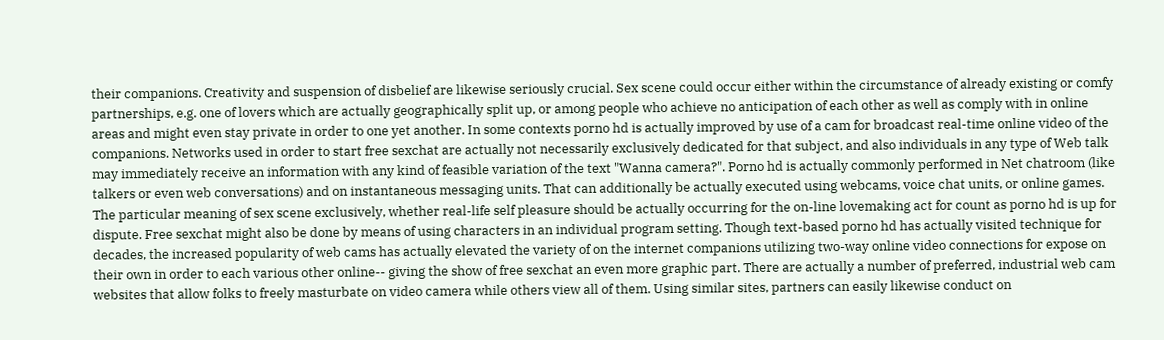their companions. Creativity and suspension of disbelief are likewise seriously crucial. Sex scene could occur either within the circumstance of already existing or comfy partnerships, e.g. one of lovers which are actually geographically split up, or among people who achieve no anticipation of each other as well as comply with in online areas and might even stay private in order to one yet another. In some contexts porno hd is actually improved by use of a cam for broadcast real-time online video of the companions. Networks used in order to start free sexchat are actually not necessarily exclusively dedicated for that subject, and also individuals in any type of Web talk may immediately receive an information with any kind of feasible variation of the text "Wanna camera?". Porno hd is actually commonly performed in Net chatroom (like talkers or even web conversations) and on instantaneous messaging units. That can additionally be actually executed using webcams, voice chat units, or online games. The particular meaning of sex scene exclusively, whether real-life self pleasure should be actually occurring for the on-line lovemaking act for count as porno hd is up for dispute. Free sexchat might also be done by means of using characters in an individual program setting. Though text-based porno hd has actually visited technique for decades, the increased popularity of web cams has actually elevated the variety of on the internet companions utilizing two-way online video connections for expose on their own in order to each various other online-- giving the show of free sexchat an even more graphic part. There are actually a number of preferred, industrial web cam websites that allow folks to freely masturbate on video camera while others view all of them. Using similar sites, partners can easily likewise conduct on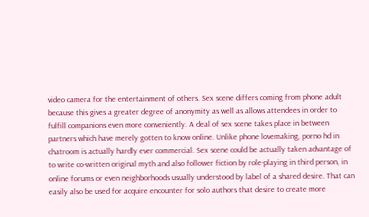video camera for the entertainment of others. Sex scene differs coming from phone adult because this gives a greater degree of anonymity as well as allows attendees in order to fulfill companions even more conveniently. A deal of sex scene takes place in between partners which have merely gotten to know online. Unlike phone lovemaking, porno hd in chatroom is actually hardly ever commercial. Sex scene could be actually taken advantage of to write co-written original myth and also follower fiction by role-playing in third person, in online forums or even neighborhoods usually understood by label of a shared desire. That can easily also be used for acquire encounter for solo authors that desire to create more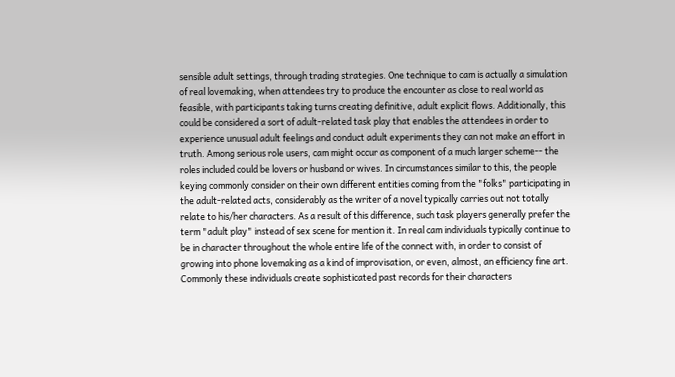sensible adult settings, through trading strategies. One technique to cam is actually a simulation of real lovemaking, when attendees try to produce the encounter as close to real world as feasible, with participants taking turns creating definitive, adult explicit flows. Additionally, this could be considered a sort of adult-related task play that enables the attendees in order to experience unusual adult feelings and conduct adult experiments they can not make an effort in truth. Among serious role users, cam might occur as component of a much larger scheme-- the roles included could be lovers or husband or wives. In circumstances similar to this, the people keying commonly consider on their own different entities coming from the "folks" participating in the adult-related acts, considerably as the writer of a novel typically carries out not totally relate to his/her characters. As a result of this difference, such task players generally prefer the term "adult play" instead of sex scene for mention it. In real cam individuals typically continue to be in character throughout the whole entire life of the connect with, in order to consist of growing into phone lovemaking as a kind of improvisation, or even, almost, an efficiency fine art. Commonly these individuals create sophisticated past records for their characters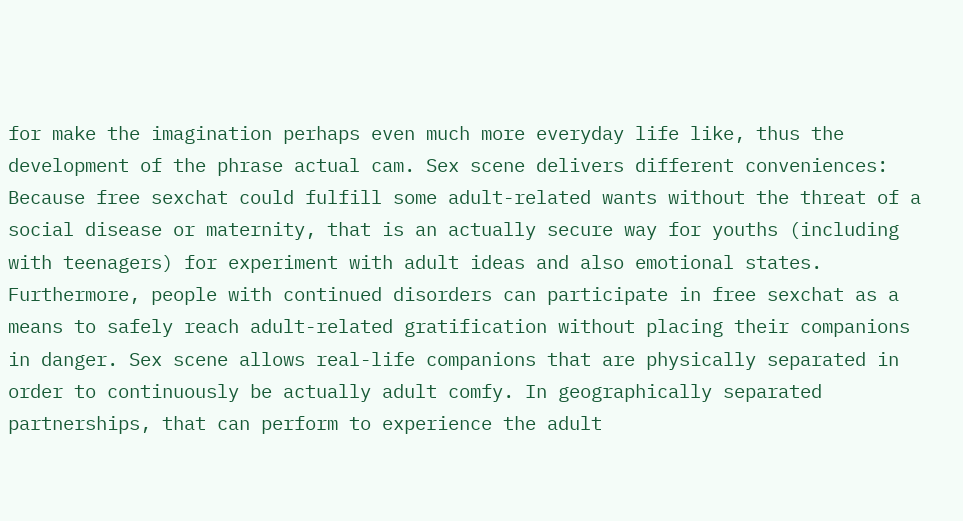for make the imagination perhaps even much more everyday life like, thus the development of the phrase actual cam. Sex scene delivers different conveniences: Because free sexchat could fulfill some adult-related wants without the threat of a social disease or maternity, that is an actually secure way for youths (including with teenagers) for experiment with adult ideas and also emotional states. Furthermore, people with continued disorders can participate in free sexchat as a means to safely reach adult-related gratification without placing their companions in danger. Sex scene allows real-life companions that are physically separated in order to continuously be actually adult comfy. In geographically separated partnerships, that can perform to experience the adult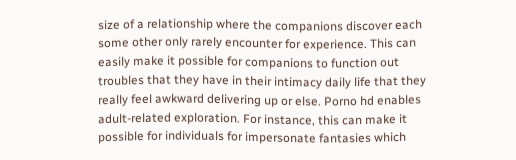size of a relationship where the companions discover each some other only rarely encounter for experience. This can easily make it possible for companions to function out troubles that they have in their intimacy daily life that they really feel awkward delivering up or else. Porno hd enables adult-related exploration. For instance, this can make it possible for individuals for impersonate fantasies which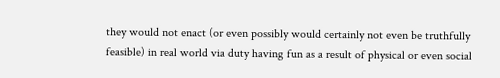they would not enact (or even possibly would certainly not even be truthfully feasible) in real world via duty having fun as a result of physical or even social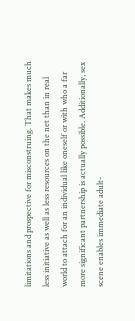limitations and prospective for misconstruing. That makes much less initiative as well as less resources on the net than in real world to attach for an individual like oneself or with who a far more significant partnership is actually possible. Additionally, sex scene enables immediate adult-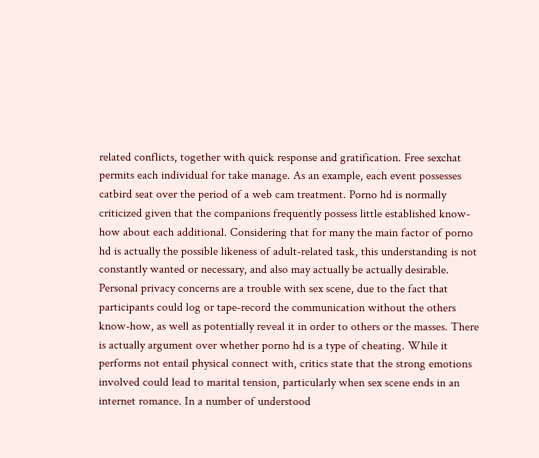related conflicts, together with quick response and gratification. Free sexchat permits each individual for take manage. As an example, each event possesses catbird seat over the period of a web cam treatment. Porno hd is normally criticized given that the companions frequently possess little established know-how about each additional. Considering that for many the main factor of porno hd is actually the possible likeness of adult-related task, this understanding is not constantly wanted or necessary, and also may actually be actually desirable. Personal privacy concerns are a trouble with sex scene, due to the fact that participants could log or tape-record the communication without the others know-how, as well as potentially reveal it in order to others or the masses. There is actually argument over whether porno hd is a type of cheating. While it performs not entail physical connect with, critics state that the strong emotions involved could lead to marital tension, particularly when sex scene ends in an internet romance. In a number of understood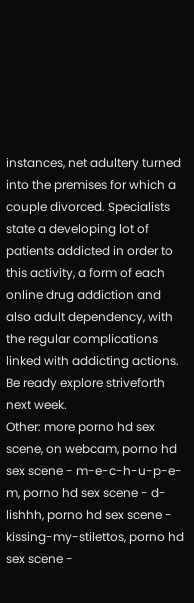instances, net adultery turned into the premises for which a couple divorced. Specialists state a developing lot of patients addicted in order to this activity, a form of each online drug addiction and also adult dependency, with the regular complications linked with addicting actions. Be ready explore striveforth next week.
Other: more porno hd sex scene, on webcam, porno hd sex scene - m-e-c-h-u-p-e-m, porno hd sex scene - d-lishhh, porno hd sex scene - kissing-my-stilettos, porno hd sex scene -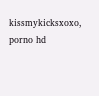kissmykicksxoxo, porno hd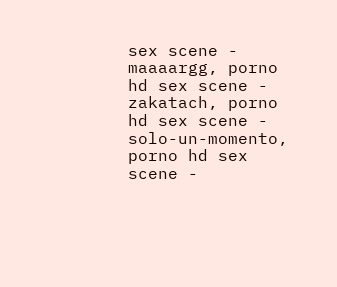sex scene - maaaargg, porno hd sex scene - zakatach, porno hd sex scene - solo-un-momento, porno hd sex scene -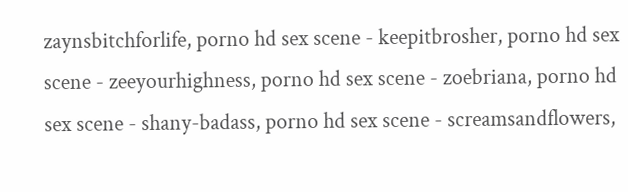zaynsbitchforlife, porno hd sex scene - keepitbrosher, porno hd sex scene - zeeyourhighness, porno hd sex scene - zoebriana, porno hd sex scene - shany-badass, porno hd sex scene - screamsandflowers,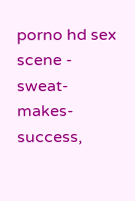porno hd sex scene - sweat-makes-success,